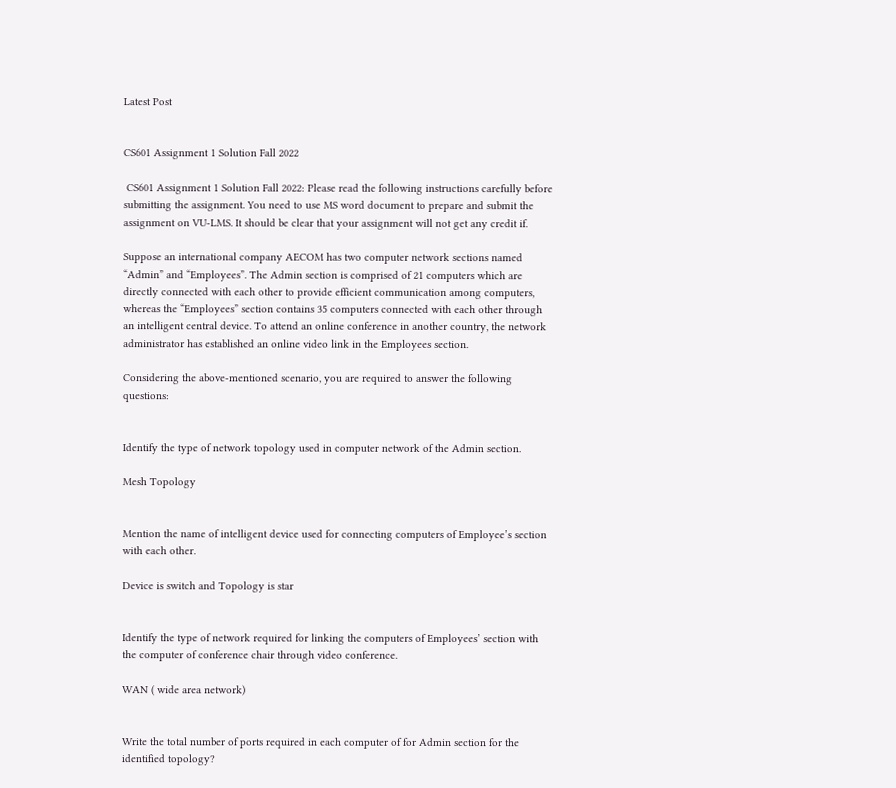Latest Post


CS601 Assignment 1 Solution Fall 2022

 CS601 Assignment 1 Solution Fall 2022: Please read the following instructions carefully before submitting the assignment. You need to use MS word document to prepare and submit the assignment on VU-LMS. It should be clear that your assignment will not get any credit if.

Suppose an international company AECOM has two computer network sections named “Admin” and “Employees”. The Admin section is comprised of 21 computers which are directly connected with each other to provide efficient communication among computers, whereas the “Employees” section contains 35 computers connected with each other through an intelligent central device. To attend an online conference in another country, the network administrator has established an online video link in the Employees section.

Considering the above-mentioned scenario, you are required to answer the following questions:


Identify the type of network topology used in computer network of the Admin section.

Mesh Topology


Mention the name of intelligent device used for connecting computers of Employee’s section with each other.

Device is switch and Topology is star


Identify the type of network required for linking the computers of Employees’ section with the computer of conference chair through video conference.

WAN ( wide area network)


Write the total number of ports required in each computer of for Admin section for the identified topology?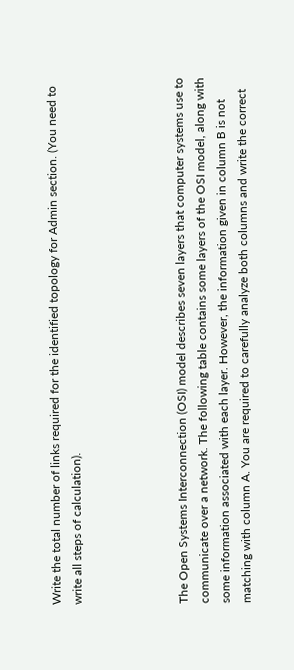Write the total number of links required for the identified topology for Admin section. (You need to write all steps of calculation).




The Open Systems Interconnection (OSI) model describes seven layers that computer systems use to communicate over a network. The following table contains some layers of the OSI model, along with some information associated with each layer. However, the information given in column B is not matching with column A. You are required to carefully analyze both columns and write the correct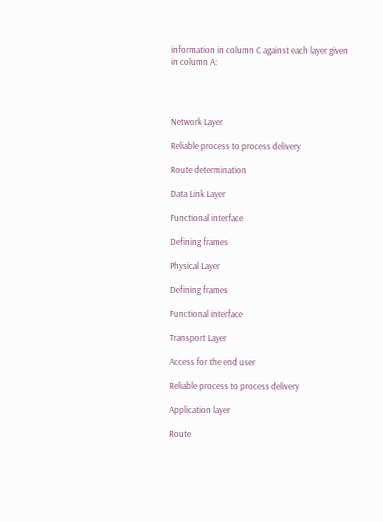information in column C against each layer given in column A:




Network Layer

Reliable process to process delivery

Route determination

Data Link Layer

Functional interface

Defining frames

Physical Layer

Defining frames

Functional interface

Transport Layer

Access for the end user

Reliable process to process delivery

Application layer

Route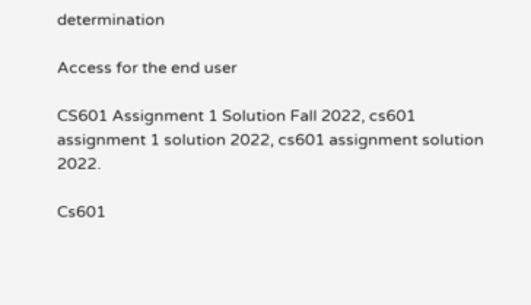determination

Access for the end user

CS601 Assignment 1 Solution Fall 2022, cs601 assignment 1 solution 2022, cs601 assignment solution 2022.

Cs601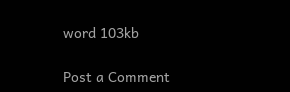word 103kb

Post a Comment